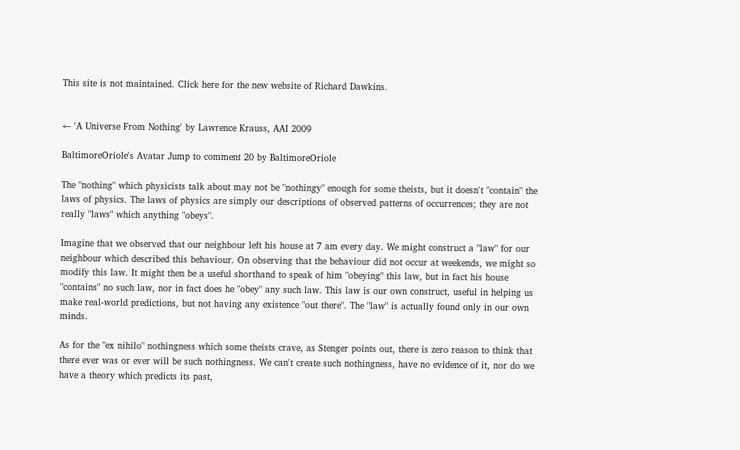This site is not maintained. Click here for the new website of Richard Dawkins.


← 'A Universe From Nothing' by Lawrence Krauss, AAI 2009

BaltimoreOriole's Avatar Jump to comment 20 by BaltimoreOriole

The "nothing" which physicists talk about may not be "nothingy" enough for some theists, but it doesn't "contain" the laws of physics. The laws of physics are simply our descriptions of observed patterns of occurrences; they are not really "laws" which anything "obeys".

Imagine that we observed that our neighbour left his house at 7 am every day. We might construct a "law" for our neighbour which described this behaviour. On observing that the behaviour did not occur at weekends, we might so modify this law. It might then be a useful shorthand to speak of him "obeying" this law, but in fact his house "contains" no such law, nor in fact does he "obey" any such law. This law is our own construct, useful in helping us make real-world predictions, but not having any existence "out there". The "law" is actually found only in our own minds.

As for the "ex nihilo" nothingness which some theists crave, as Stenger points out, there is zero reason to think that there ever was or ever will be such nothingness. We can't create such nothingness, have no evidence of it, nor do we have a theory which predicts its past,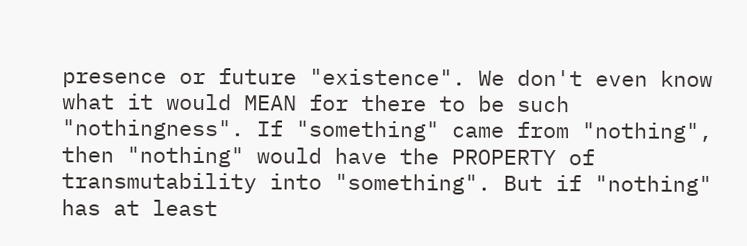presence or future "existence". We don't even know what it would MEAN for there to be such "nothingness". If "something" came from "nothing", then "nothing" would have the PROPERTY of transmutability into "something". But if "nothing" has at least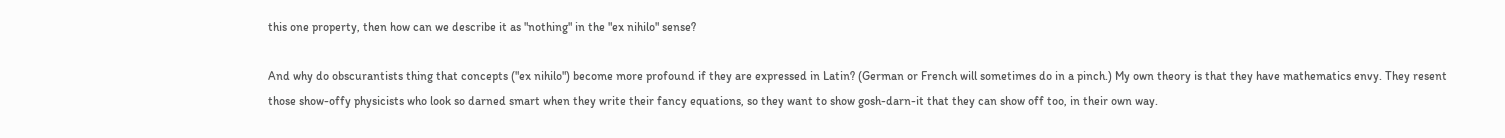this one property, then how can we describe it as "nothing" in the "ex nihilo" sense?

And why do obscurantists thing that concepts ("ex nihilo") become more profound if they are expressed in Latin? (German or French will sometimes do in a pinch.) My own theory is that they have mathematics envy. They resent those show-offy physicists who look so darned smart when they write their fancy equations, so they want to show gosh-darn-it that they can show off too, in their own way.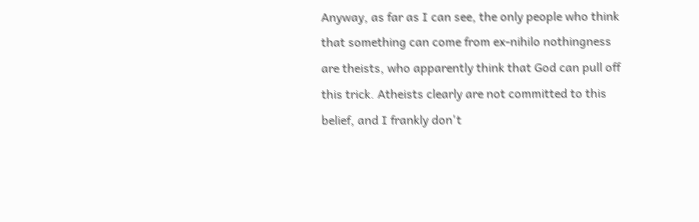Anyway, as far as I can see, the only people who think that something can come from ex-nihilo nothingness are theists, who apparently think that God can pull off this trick. Atheists clearly are not committed to this belief, and I frankly don't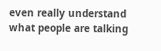even really understand what people are talking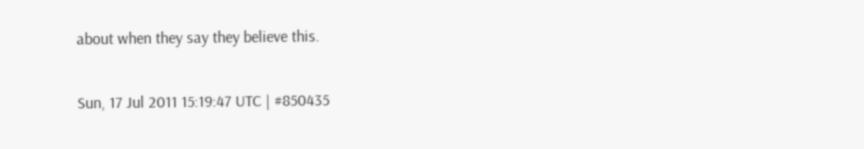about when they say they believe this.

Sun, 17 Jul 2011 15:19:47 UTC | #850435